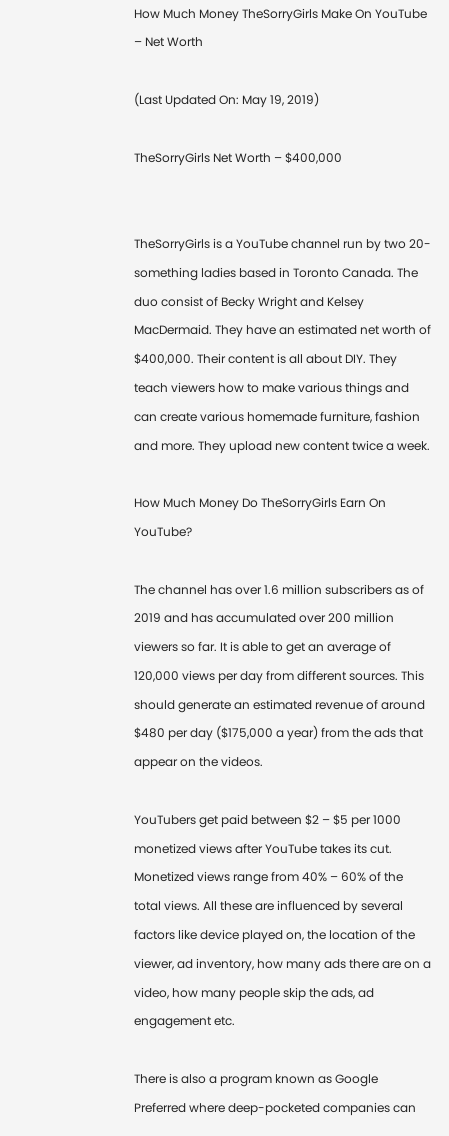How Much Money TheSorryGirls Make On YouTube – Net Worth

(Last Updated On: May 19, 2019)

TheSorryGirls Net Worth – $400,000


TheSorryGirls is a YouTube channel run by two 20-something ladies based in Toronto Canada. The duo consist of Becky Wright and Kelsey MacDermaid. They have an estimated net worth of $400,000. Their content is all about DIY. They teach viewers how to make various things and can create various homemade furniture, fashion and more. They upload new content twice a week.

How Much Money Do TheSorryGirls Earn On YouTube?

The channel has over 1.6 million subscribers as of 2019 and has accumulated over 200 million viewers so far. It is able to get an average of 120,000 views per day from different sources. This should generate an estimated revenue of around $480 per day ($175,000 a year) from the ads that appear on the videos.

YouTubers get paid between $2 – $5 per 1000 monetized views after YouTube takes its cut. Monetized views range from 40% – 60% of the total views. All these are influenced by several factors like device played on, the location of the viewer, ad inventory, how many ads there are on a video, how many people skip the ads, ad engagement etc.

There is also a program known as Google Preferred where deep-pocketed companies can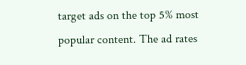target ads on the top 5% most popular content. The ad rates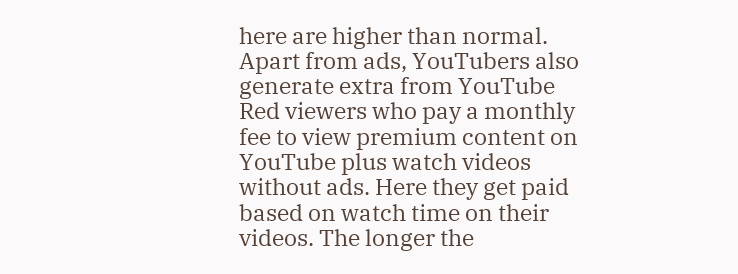here are higher than normal. Apart from ads, YouTubers also generate extra from YouTube Red viewers who pay a monthly fee to view premium content on YouTube plus watch videos without ads. Here they get paid based on watch time on their videos. The longer the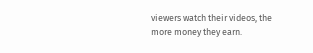viewers watch their videos, the more money they earn.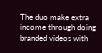The duo make extra income through doing branded videos with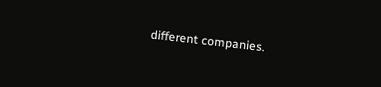different companies.